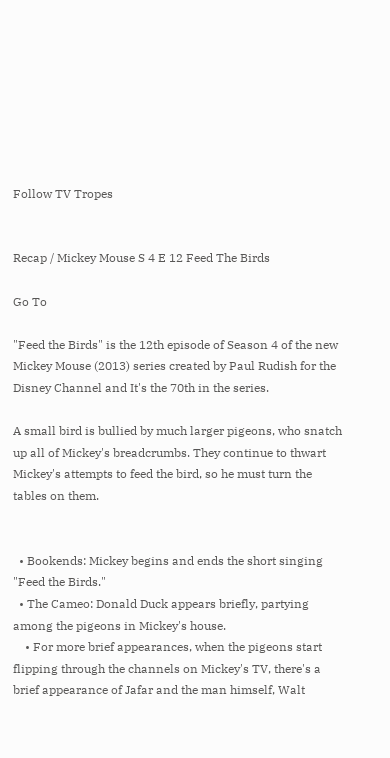Follow TV Tropes


Recap / Mickey Mouse S 4 E 12 Feed The Birds

Go To

"Feed the Birds" is the 12th episode of Season 4 of the new Mickey Mouse (2013) series created by Paul Rudish for the Disney Channel and It's the 70th in the series.

A small bird is bullied by much larger pigeons, who snatch up all of Mickey's breadcrumbs. They continue to thwart Mickey's attempts to feed the bird, so he must turn the tables on them.


  • Bookends: Mickey begins and ends the short singing "Feed the Birds."
  • The Cameo: Donald Duck appears briefly, partying among the pigeons in Mickey's house.
    • For more brief appearances, when the pigeons start flipping through the channels on Mickey's TV, there's a brief appearance of Jafar and the man himself, Walt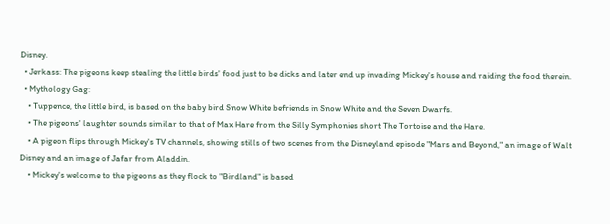Disney.
  • Jerkass: The pigeons keep stealing the little birds' food just to be dicks and later end up invading Mickey's house and raiding the food therein.
  • Mythology Gag:
    • Tuppence, the little bird, is based on the baby bird Snow White befriends in Snow White and the Seven Dwarfs.
    • The pigeons' laughter sounds similar to that of Max Hare from the Silly Symphonies short The Tortoise and the Hare.
    • A pigeon flips through Mickey's TV channels, showing stills of two scenes from the Disneyland episode "Mars and Beyond," an image of Walt Disney and an image of Jafar from Aladdin.
    • Mickey's welcome to the pigeons as they flock to "Birdland" is based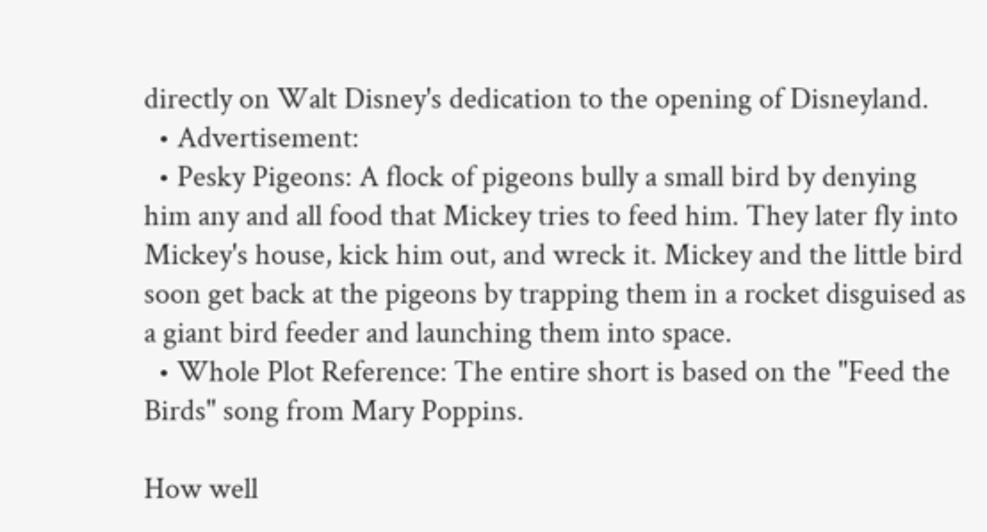directly on Walt Disney's dedication to the opening of Disneyland.
  • Advertisement:
  • Pesky Pigeons: A flock of pigeons bully a small bird by denying him any and all food that Mickey tries to feed him. They later fly into Mickey's house, kick him out, and wreck it. Mickey and the little bird soon get back at the pigeons by trapping them in a rocket disguised as a giant bird feeder and launching them into space.
  • Whole Plot Reference: The entire short is based on the "Feed the Birds" song from Mary Poppins.

How well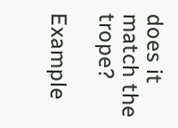does it match the trope?

Example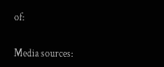of:


Media sources: